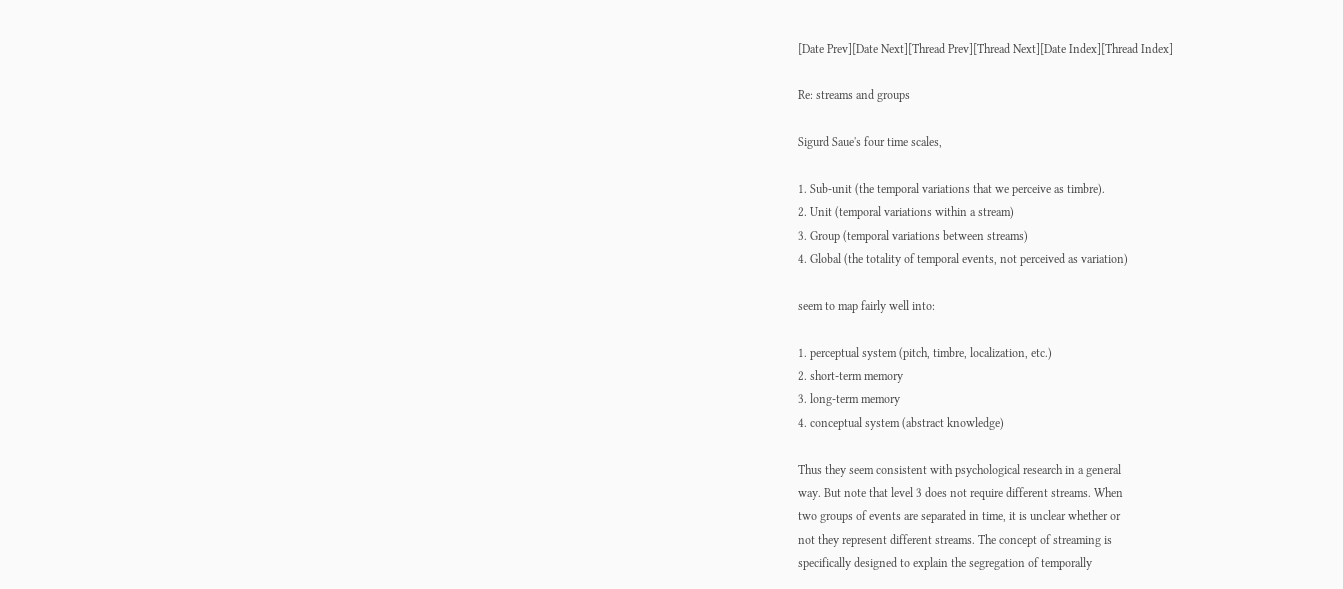[Date Prev][Date Next][Thread Prev][Thread Next][Date Index][Thread Index]

Re: streams and groups

Sigurd Saue's four time scales,

1. Sub-unit (the temporal variations that we perceive as timbre).
2. Unit (temporal variations within a stream)
3. Group (temporal variations between streams)
4. Global (the totality of temporal events, not perceived as variation)

seem to map fairly well into:

1. perceptual system (pitch, timbre, localization, etc.)
2. short-term memory
3. long-term memory
4. conceptual system (abstract knowledge)

Thus they seem consistent with psychological research in a general
way. But note that level 3 does not require different streams. When
two groups of events are separated in time, it is unclear whether or
not they represent different streams. The concept of streaming is
specifically designed to explain the segregation of temporally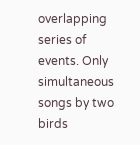overlapping series of events. Only simultaneous songs by two birds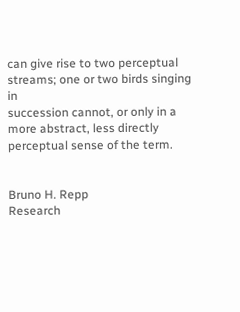can give rise to two perceptual streams; one or two birds singing in
succession cannot, or only in a more abstract, less directly
perceptual sense of the term.


Bruno H. Repp
Research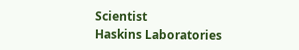Scientist
Haskins Laboratories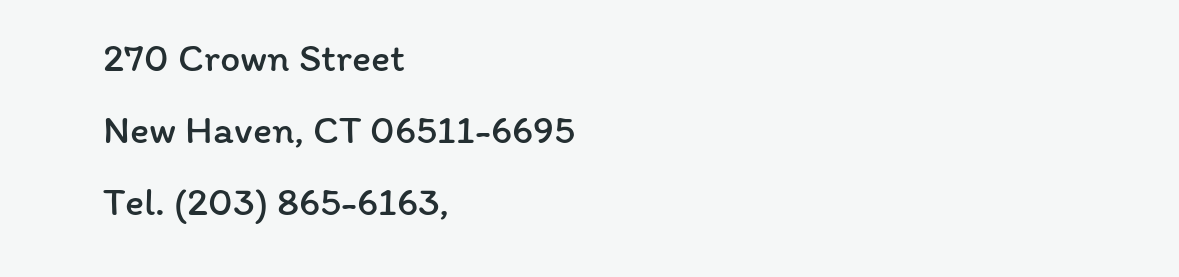270 Crown Street
New Haven, CT 06511-6695
Tel. (203) 865-6163,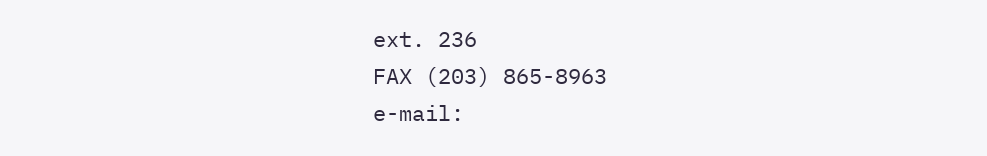ext. 236
FAX (203) 865-8963
e-mail: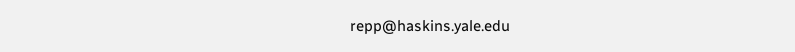repp@haskins.yale.edu